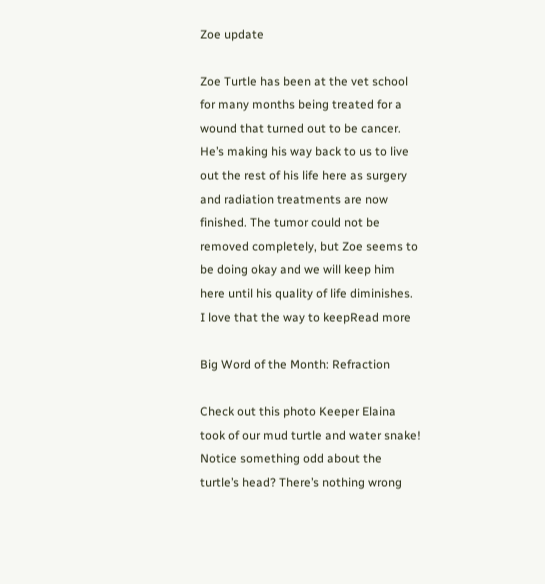Zoe update

Zoe Turtle has been at the vet school for many months being treated for a wound that turned out to be cancer. He’s making his way back to us to live out the rest of his life here as surgery and radiation treatments are now finished. The tumor could not be removed completely, but Zoe seems to be doing okay and we will keep him here until his quality of life diminishes.   I love that the way to keepRead more

Big Word of the Month: Refraction

Check out this photo Keeper Elaina took of our mud turtle and water snake! Notice something odd about the turtle’s head? There’s nothing wrong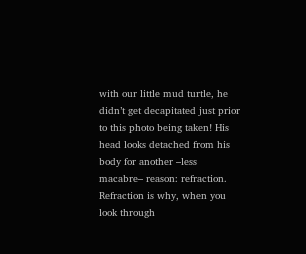with our little mud turtle, he didn’t get decapitated just prior to this photo being taken! His head looks detached from his body for another –less macabre– reason: refraction. Refraction is why, when you look through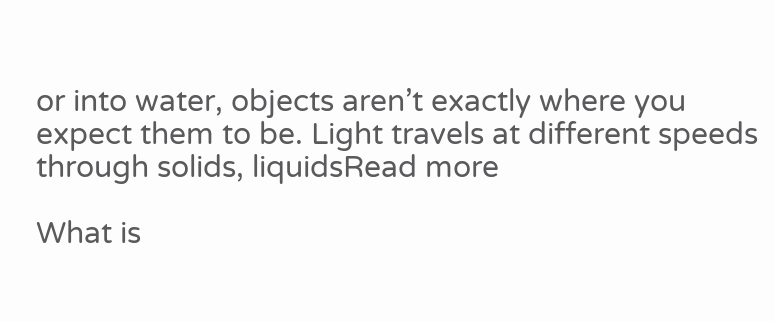or into water, objects aren’t exactly where you expect them to be. Light travels at different speeds through solids, liquidsRead more

What is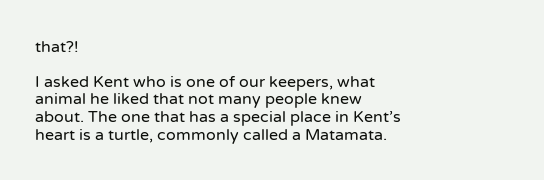that?!

I asked Kent who is one of our keepers, what animal he liked that not many people knew about. The one that has a special place in Kent’s heart is a turtle, commonly called a Matamata.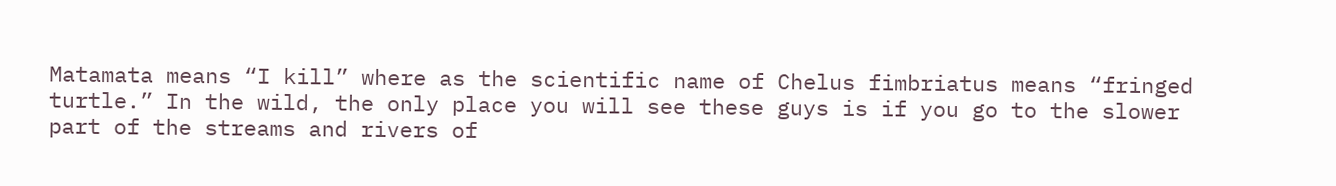Matamata means “I kill” where as the scientific name of Chelus fimbriatus means “fringed turtle.” In the wild, the only place you will see these guys is if you go to the slower part of the streams and rivers of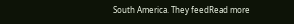South America. They feedRead more